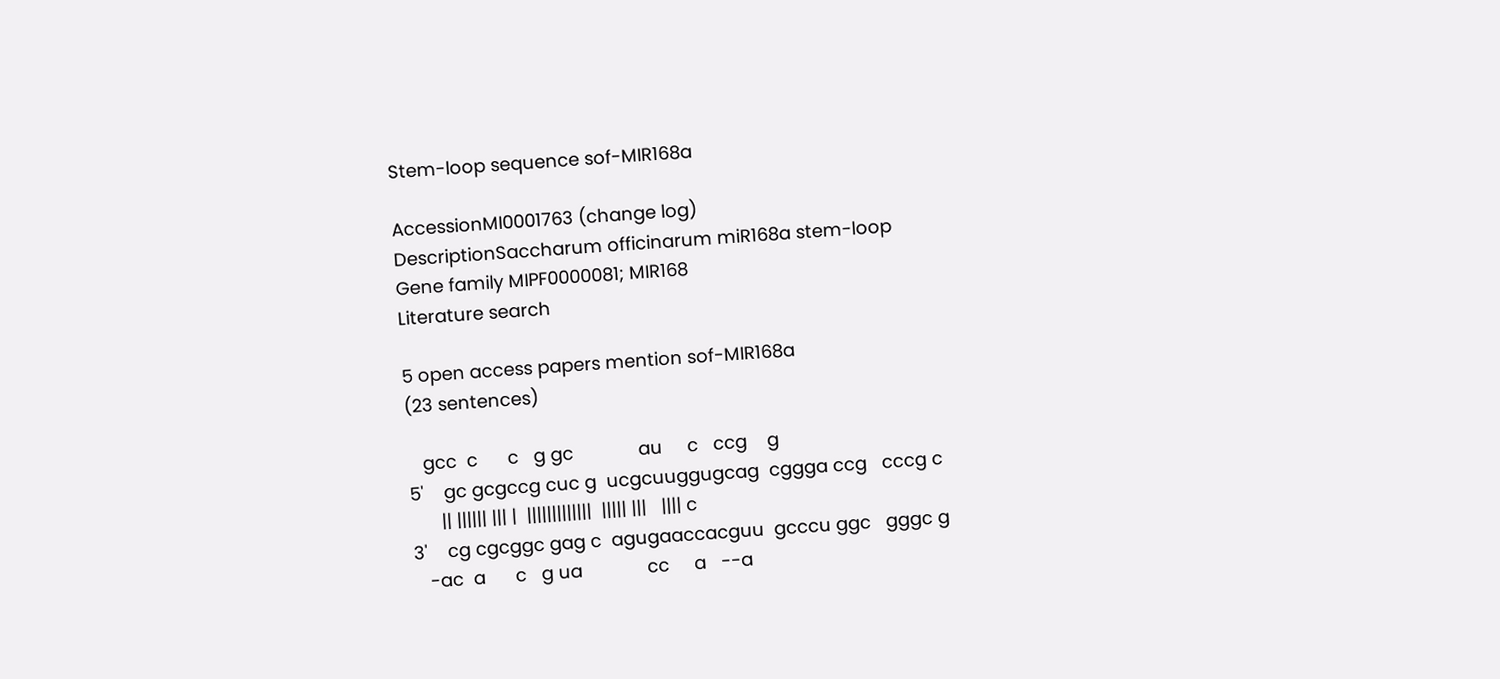Stem-loop sequence sof-MIR168a

AccessionMI0001763 (change log)
DescriptionSaccharum officinarum miR168a stem-loop
Gene family MIPF0000081; MIR168
Literature search

5 open access papers mention sof-MIR168a
(23 sentences)

   gcc  c      c   g gc             au     c   ccg    g
5'    gc gcgccg cuc g  ucgcuuggugcag  cggga ccg   cccg c
      || |||||| ||| |  |||||||||||||  ||||| |||   |||| c
3'    cg cgcggc gag c  agugaaccacguu  gcccu ggc   gggc g
   -ac  a      c   g ua             cc     a   --a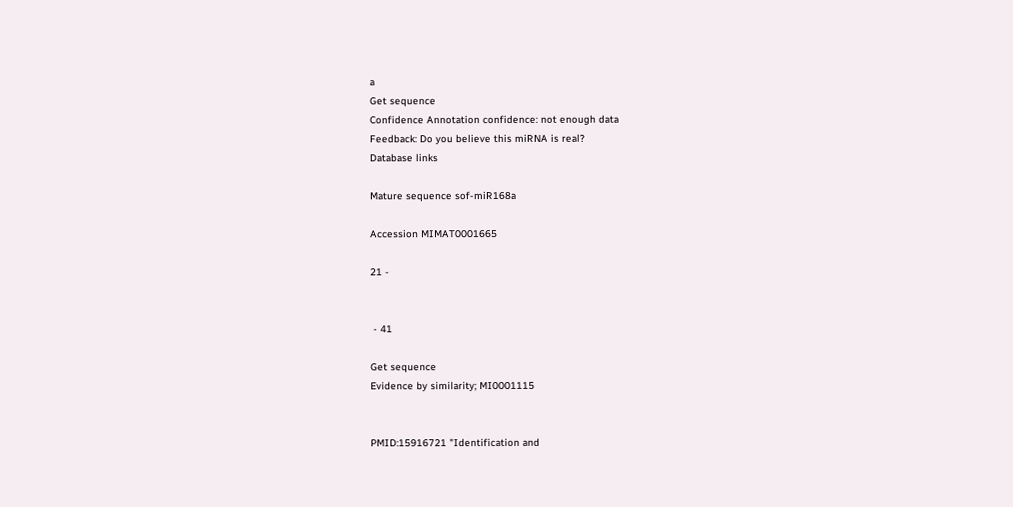a
Get sequence
Confidence Annotation confidence: not enough data
Feedback: Do you believe this miRNA is real?
Database links

Mature sequence sof-miR168a

Accession MIMAT0001665

21 -


 - 41

Get sequence
Evidence by similarity; MI0001115


PMID:15916721 "Identification and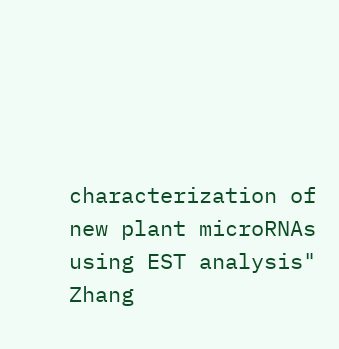characterization of new plant microRNAs using EST analysis" Zhang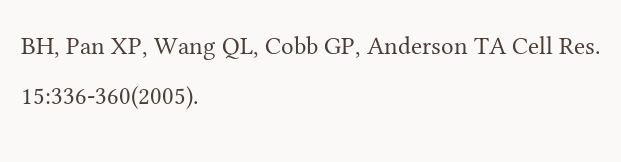BH, Pan XP, Wang QL, Cobb GP, Anderson TA Cell Res. 15:336-360(2005).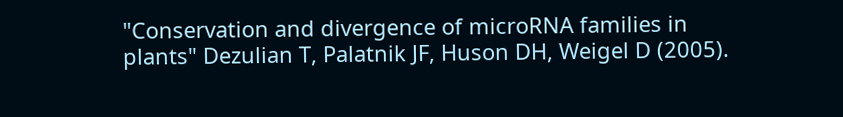"Conservation and divergence of microRNA families in plants" Dezulian T, Palatnik JF, Huson DH, Weigel D (2005).